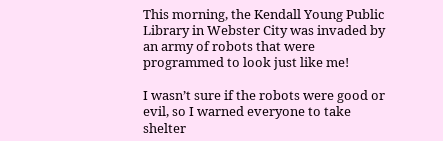This morning, the Kendall Young Public Library in Webster City was invaded by an army of robots that were programmed to look just like me!

I wasn’t sure if the robots were good or evil, so I warned everyone to take shelter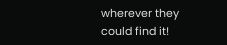wherever they could find it!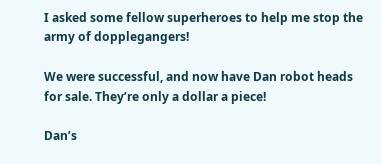I asked some fellow superheroes to help me stop the army of dopplegangers!

We were successful, and now have Dan robot heads for sale. They’re only a dollar a piece!

Dan’s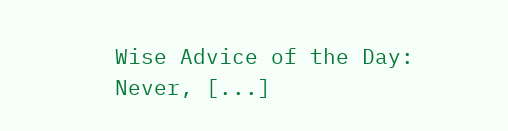Wise Advice of the Day: Never, [...]